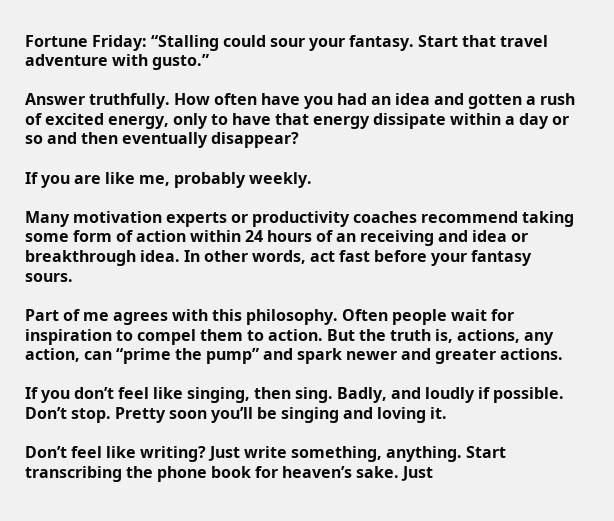Fortune Friday: “Stalling could sour your fantasy. Start that travel adventure with gusto.”

Answer truthfully. How often have you had an idea and gotten a rush of excited energy, only to have that energy dissipate within a day or so and then eventually disappear?

If you are like me, probably weekly.

Many motivation experts or productivity coaches recommend taking some form of action within 24 hours of an receiving and idea or breakthrough idea. In other words, act fast before your fantasy sours.

Part of me agrees with this philosophy. Often people wait for inspiration to compel them to action. But the truth is, actions, any action, can “prime the pump” and spark newer and greater actions.

If you don’t feel like singing, then sing. Badly, and loudly if possible. Don’t stop. Pretty soon you’ll be singing and loving it.

Don’t feel like writing? Just write something, anything. Start transcribing the phone book for heaven’s sake. Just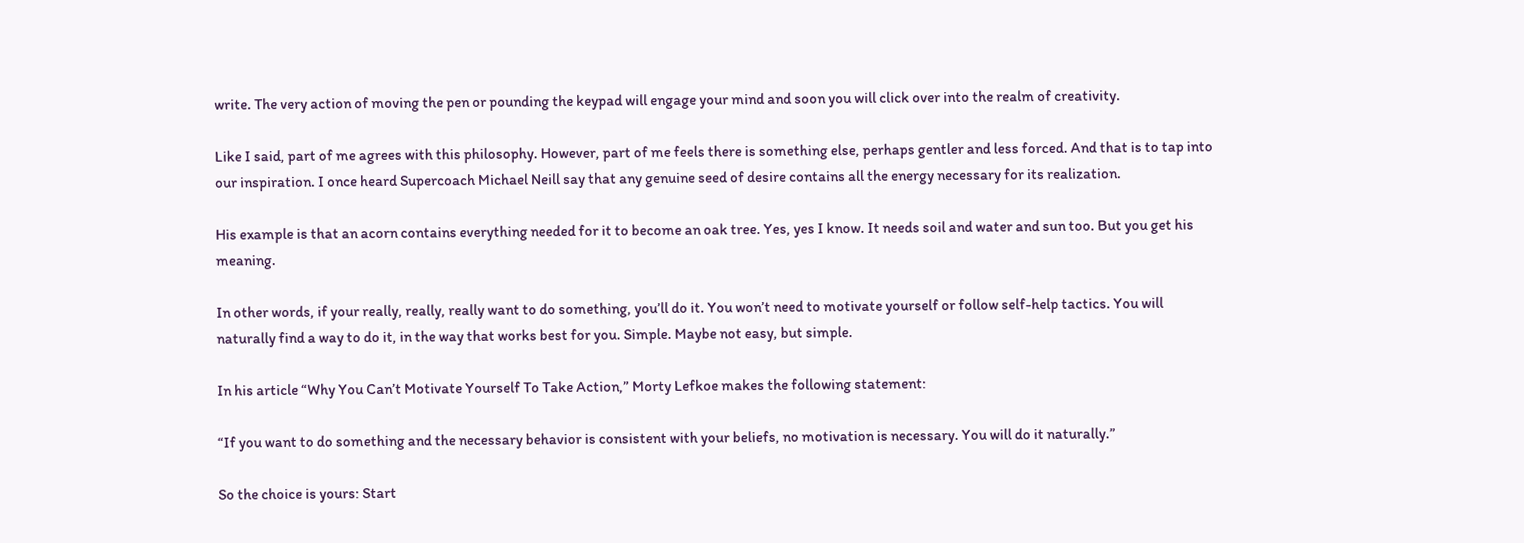write. The very action of moving the pen or pounding the keypad will engage your mind and soon you will click over into the realm of creativity.

Like I said, part of me agrees with this philosophy. However, part of me feels there is something else, perhaps gentler and less forced. And that is to tap into our inspiration. I once heard Supercoach Michael Neill say that any genuine seed of desire contains all the energy necessary for its realization.

His example is that an acorn contains everything needed for it to become an oak tree. Yes, yes I know. It needs soil and water and sun too. But you get his meaning.

In other words, if your really, really, really want to do something, you’ll do it. You won’t need to motivate yourself or follow self-help tactics. You will naturally find a way to do it, in the way that works best for you. Simple. Maybe not easy, but simple.

In his article “Why You Can’t Motivate Yourself To Take Action,” Morty Lefkoe makes the following statement:

“If you want to do something and the necessary behavior is consistent with your beliefs, no motivation is necessary. You will do it naturally.”

So the choice is yours: Start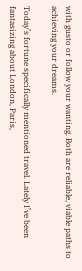with gusto or follow your wanting. Both are reliable, viable paths to achieving your dreams.

Today’s fortune specifically mentioned travel. Lately I’ve been fantasizing about London, Paris,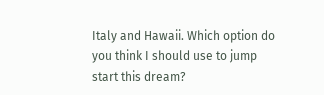Italy and Hawaii. Which option do you think I should use to jump start this dream?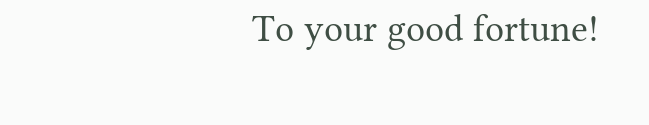To your good fortune!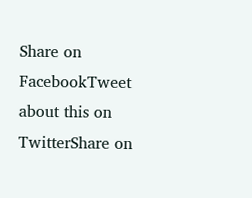Share on FacebookTweet about this on TwitterShare on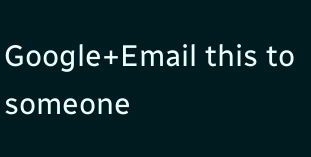Google+Email this to someone